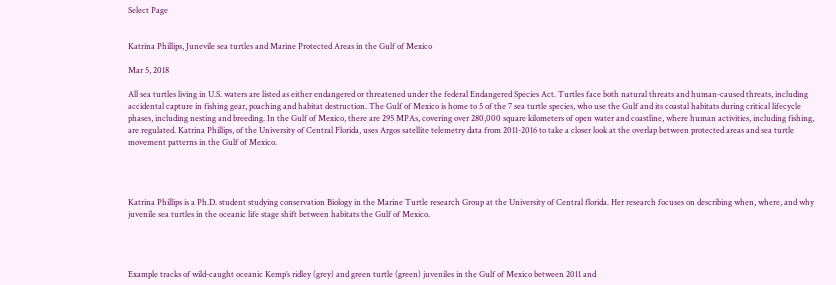Select Page


Katrina Phillips, Junevile sea turtles and Marine Protected Areas in the Gulf of Mexico

Mar 5, 2018

All sea turtles living in U.S. waters are listed as either endangered or threatened under the federal Endangered Species Act. Turtles face both natural threats and human-caused threats, including accidental capture in fishing gear, poaching and habitat destruction. The Gulf of Mexico is home to 5 of the 7 sea turtle species, who use the Gulf and its coastal habitats during critical lifecycle phases, including nesting and breeding. In the Gulf of Mexico, there are 295 MPAs, covering over 280,000 square kilometers of open water and coastline, where human activities, including fishing, are regulated. Katrina Phillips, of the University of Central Florida, uses Argos satellite telemetry data from 2011-2016 to take a closer look at the overlap between protected areas and sea turtle movement patterns in the Gulf of Mexico.




Katrina Phillips is a Ph.D. student studying conservation Biology in the Marine Turtle research Group at the University of Central florida. Her research focuses on describing when, where, and why juvenile sea turtles in the oceanic life stage shift between habitats the Gulf of Mexico.




Example tracks of wild-caught oceanic Kemp’s ridley (grey) and green turtle (green) juveniles in the Gulf of Mexico between 2011 and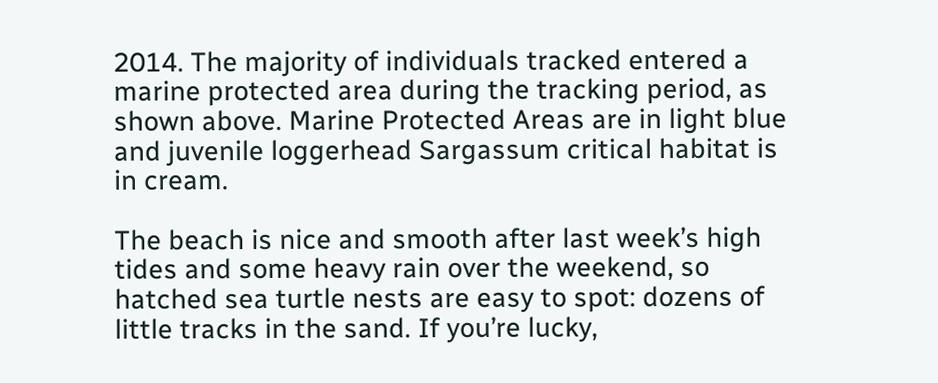2014. The majority of individuals tracked entered a marine protected area during the tracking period, as shown above. Marine Protected Areas are in light blue and juvenile loggerhead Sargassum critical habitat is in cream.

The beach is nice and smooth after last week’s high tides and some heavy rain over the weekend, so hatched sea turtle nests are easy to spot: dozens of little tracks in the sand. If you’re lucky,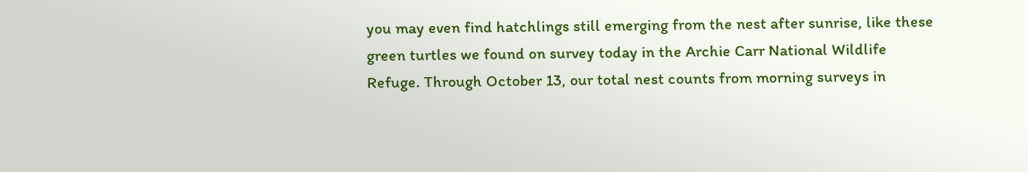you may even find hatchlings still emerging from the nest after sunrise, like these green turtles we found on survey today in the Archie Carr National Wildlife Refuge. Through October 13, our total nest counts from morning surveys in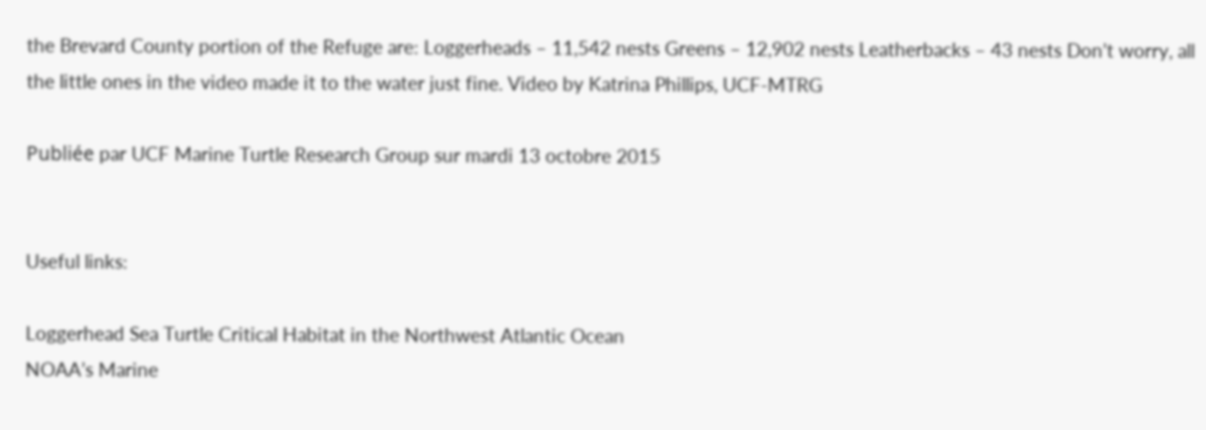the Brevard County portion of the Refuge are: Loggerheads – 11,542 nests Greens – 12,902 nests Leatherbacks – 43 nests Don’t worry, all the little ones in the video made it to the water just fine. Video by Katrina Phillips, UCF-MTRG

Publiée par UCF Marine Turtle Research Group sur mardi 13 octobre 2015


Useful links:

Loggerhead Sea Turtle Critical Habitat in the Northwest Atlantic Ocean
NOAA’s Marine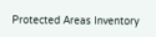Protected Areas Inventory